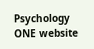Psychology ONE website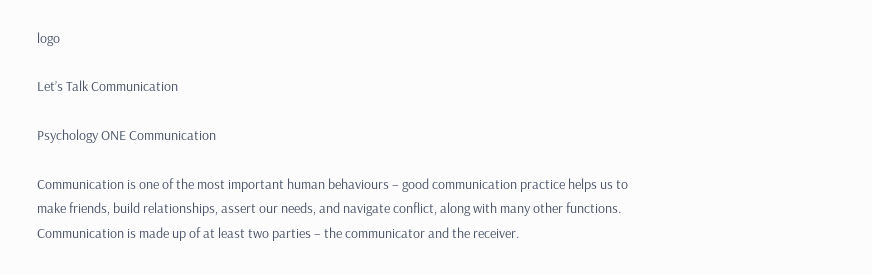logo

Let’s Talk Communication

Psychology ONE Communication

Communication is one of the most important human behaviours – good communication practice helps us to make friends, build relationships, assert our needs, and navigate conflict, along with many other functions.  Communication is made up of at least two parties – the communicator and the receiver.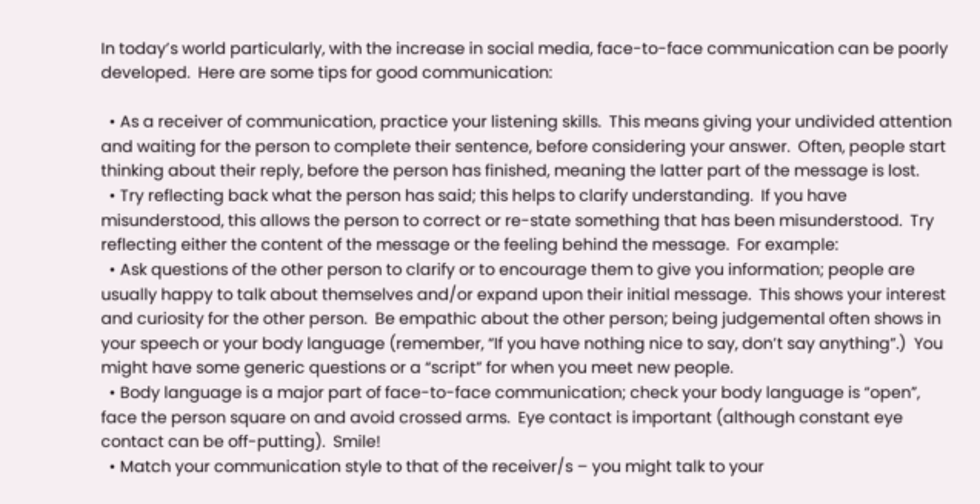In today’s world particularly, with the increase in social media, face-to-face communication can be poorly developed.  Here are some tips for good communication:

  • As a receiver of communication, practice your listening skills.  This means giving your undivided attention and waiting for the person to complete their sentence, before considering your answer.  Often, people start thinking about their reply, before the person has finished, meaning the latter part of the message is lost.
  • Try reflecting back what the person has said; this helps to clarify understanding.  If you have misunderstood, this allows the person to correct or re-state something that has been misunderstood.  Try reflecting either the content of the message or the feeling behind the message.  For example:
  • Ask questions of the other person to clarify or to encourage them to give you information; people are usually happy to talk about themselves and/or expand upon their initial message.  This shows your interest and curiosity for the other person.  Be empathic about the other person; being judgemental often shows in your speech or your body language (remember, “If you have nothing nice to say, don’t say anything”.)  You might have some generic questions or a “script” for when you meet new people.
  • Body language is a major part of face-to-face communication; check your body language is “open”, face the person square on and avoid crossed arms.  Eye contact is important (although constant eye contact can be off-putting).  Smile!
  • Match your communication style to that of the receiver/s – you might talk to your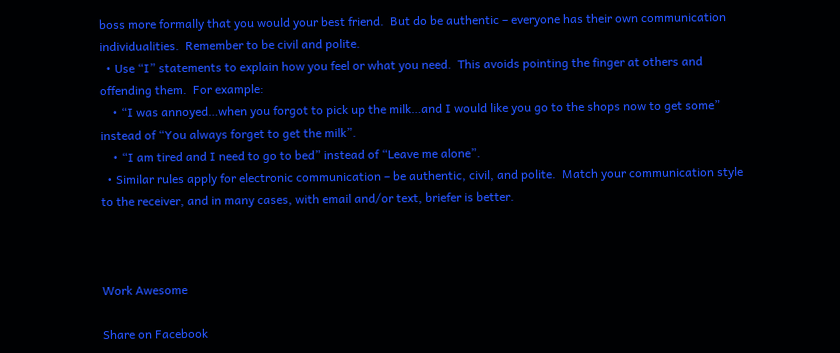boss more formally that you would your best friend.  But do be authentic – everyone has their own communication individualities.  Remember to be civil and polite.
  • Use “I” statements to explain how you feel or what you need.  This avoids pointing the finger at others and offending them.  For example:
    • “I was annoyed…when you forgot to pick up the milk…and I would like you go to the shops now to get some” instead of “You always forget to get the milk”.
    • “I am tired and I need to go to bed” instead of “Leave me alone”.
  • Similar rules apply for electronic communication – be authentic, civil, and polite.  Match your communication style to the receiver, and in many cases, with email and/or text, briefer is better.



Work Awesome

Share on Facebook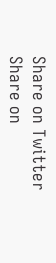Share on Twitter
Share on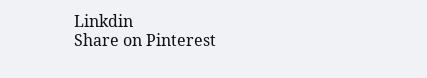Linkdin
Share on Pinterest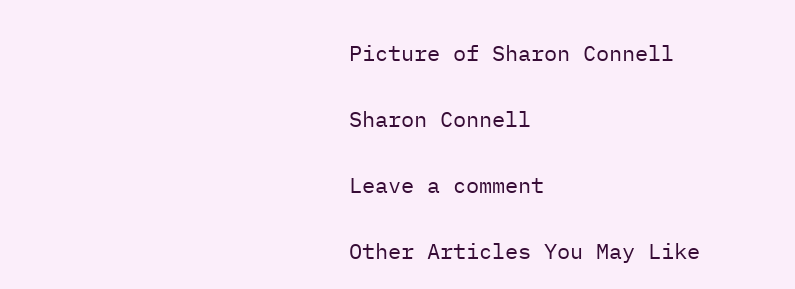Picture of Sharon Connell

Sharon Connell

Leave a comment

Other Articles You May Like